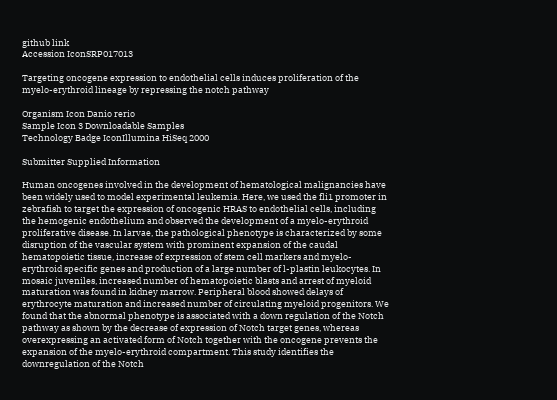github link
Accession IconSRP017013

Targeting oncogene expression to endothelial cells induces proliferation of the myelo-erythroid lineage by repressing the notch pathway

Organism Icon Danio rerio
Sample Icon 3 Downloadable Samples
Technology Badge IconIllumina HiSeq 2000

Submitter Supplied Information

Human oncogenes involved in the development of hematological malignancies have been widely used to model experimental leukemia. Here, we used the fli1 promoter in zebrafish to target the expression of oncogenic HRAS to endothelial cells, including the hemogenic endothelium and observed the development of a myelo-erythroid proliferative disease. In larvae, the pathological phenotype is characterized by some disruption of the vascular system with prominent expansion of the caudal hematopoietic tissue, increase of expression of stem cell markers and myelo-erythroid specific genes and production of a large number of l-plastin leukocytes. In mosaic juveniles, increased number of hematopoietic blasts and arrest of myeloid maturation was found in kidney marrow. Peripheral blood showed delays of erythrocyte maturation and increased number of circulating myeloid progenitors. We found that the abnormal phenotype is associated with a down regulation of the Notch pathway as shown by the decrease of expression of Notch target genes, whereas overexpressing an activated form of Notch together with the oncogene prevents the expansion of the myelo-erythroid compartment. This study identifies the downregulation of the Notch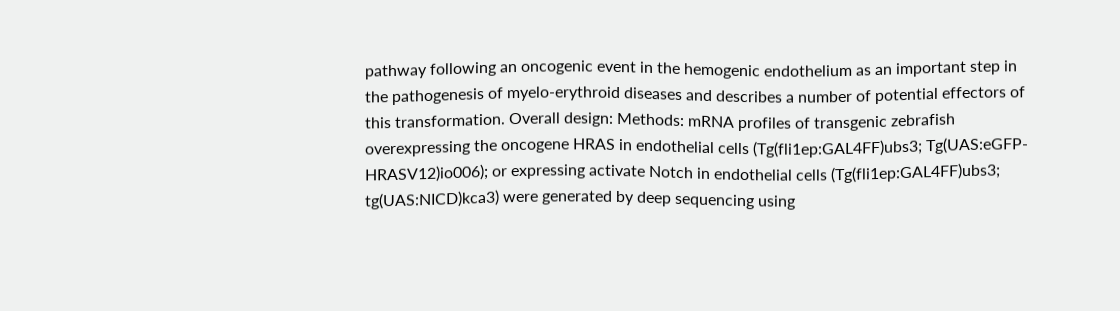pathway following an oncogenic event in the hemogenic endothelium as an important step in the pathogenesis of myelo-erythroid diseases and describes a number of potential effectors of this transformation. Overall design: Methods: mRNA profiles of transgenic zebrafish overexpressing the oncogene HRAS in endothelial cells (Tg(fli1ep:GAL4FF)ubs3; Tg(UAS:eGFP-HRASV12)io006); or expressing activate Notch in endothelial cells (Tg(fli1ep:GAL4FF)ubs3; tg(UAS:NICD)kca3) were generated by deep sequencing using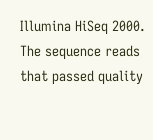Illumina HiSeq 2000. The sequence reads that passed quality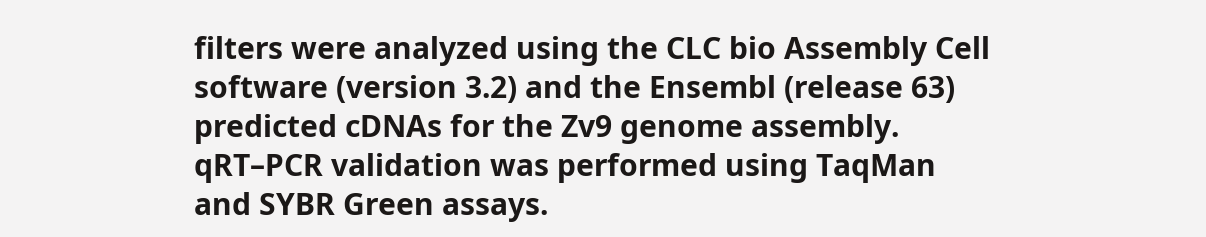filters were analyzed using the CLC bio Assembly Cell software (version 3.2) and the Ensembl (release 63) predicted cDNAs for the Zv9 genome assembly. qRT–PCR validation was performed using TaqMan and SYBR Green assays.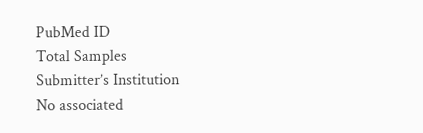PubMed ID
Total Samples
Submitter’s Institution
No associated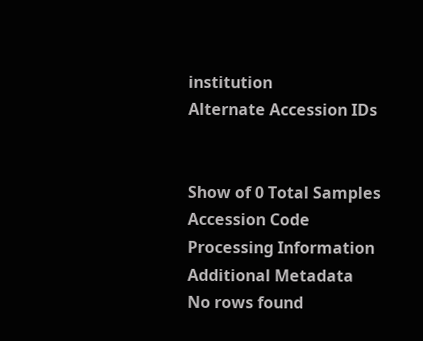institution
Alternate Accession IDs


Show of 0 Total Samples
Accession Code
Processing Information
Additional Metadata
No rows found